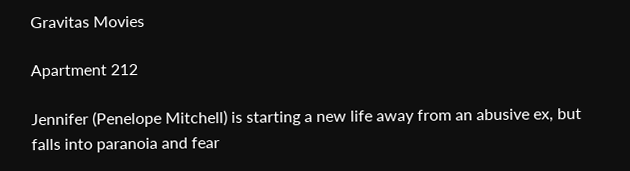Gravitas Movies

Apartment 212

Jennifer (Penelope Mitchell) is starting a new life away from an abusive ex, but falls into paranoia and fear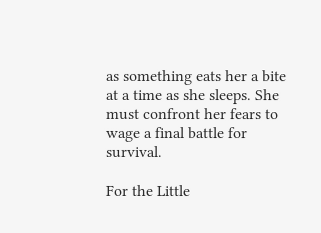as something eats her a bite at a time as she sleeps. She must confront her fears to wage a final battle for survival.

For the Little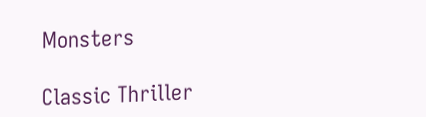Monsters

Classic Thriller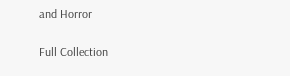and Horror

Full Collection